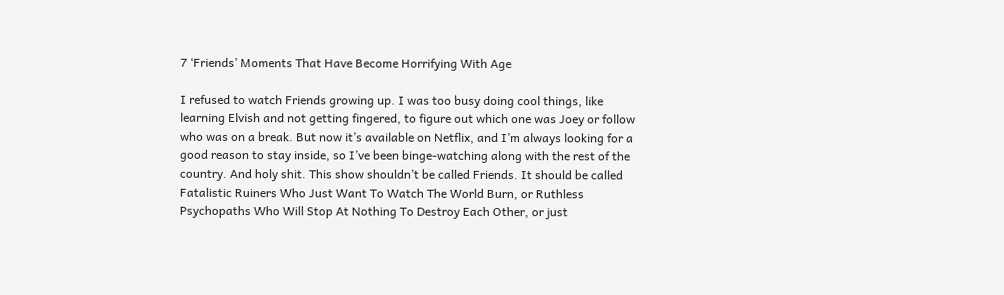7 ‘Friends’ Moments That Have Become Horrifying With Age

I refused to watch Friends growing up. I was too busy doing cool things, like learning Elvish and not getting fingered, to figure out which one was Joey or follow who was on a break. But now it’s available on Netflix, and I’m always looking for a good reason to stay inside, so I’ve been binge-watching along with the rest of the country. And holy shit. This show shouldn’t be called Friends. It should be called Fatalistic Ruiners Who Just Want To Watch The World Burn, or Ruthless Psychopaths Who Will Stop At Nothing To Destroy Each Other, or just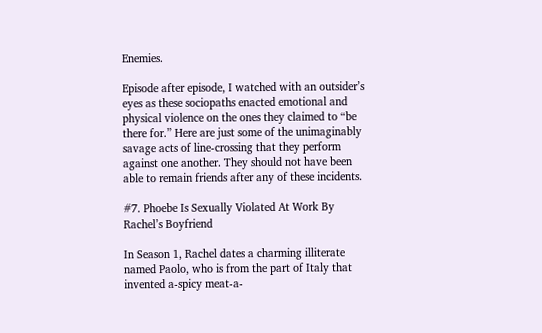Enemies.

Episode after episode, I watched with an outsider’s eyes as these sociopaths enacted emotional and physical violence on the ones they claimed to “be there for.” Here are just some of the unimaginably savage acts of line-crossing that they perform against one another. They should not have been able to remain friends after any of these incidents.

#7. Phoebe Is Sexually Violated At Work By Rachel’s Boyfriend

In Season 1, Rachel dates a charming illiterate named Paolo, who is from the part of Italy that invented a-spicy meat-a-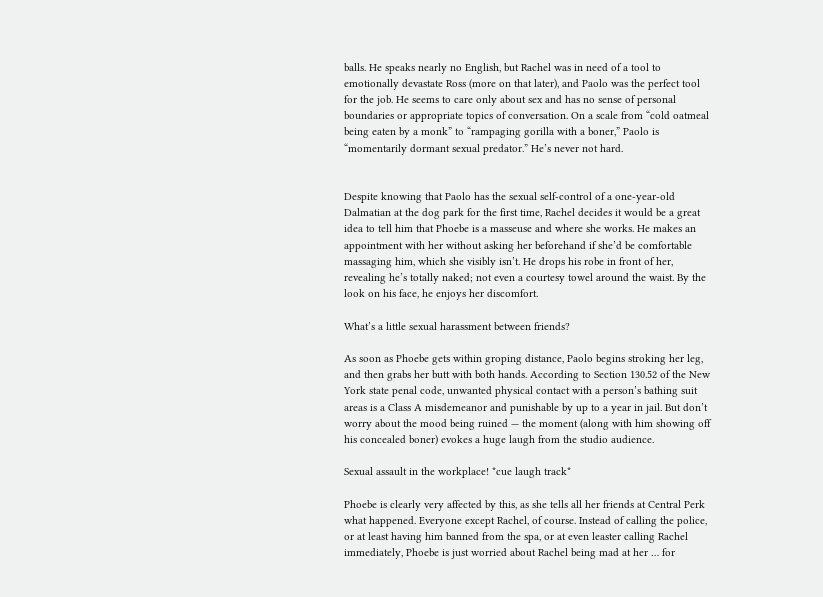balls. He speaks nearly no English, but Rachel was in need of a tool to emotionally devastate Ross (more on that later), and Paolo was the perfect tool for the job. He seems to care only about sex and has no sense of personal boundaries or appropriate topics of conversation. On a scale from “cold oatmeal being eaten by a monk” to “rampaging gorilla with a boner,” Paolo is “momentarily dormant sexual predator.” He’s never not hard.


Despite knowing that Paolo has the sexual self-control of a one-year-old Dalmatian at the dog park for the first time, Rachel decides it would be a great idea to tell him that Phoebe is a masseuse and where she works. He makes an appointment with her without asking her beforehand if she’d be comfortable massaging him, which she visibly isn’t. He drops his robe in front of her, revealing he’s totally naked; not even a courtesy towel around the waist. By the look on his face, he enjoys her discomfort.

What’s a little sexual harassment between friends?

As soon as Phoebe gets within groping distance, Paolo begins stroking her leg, and then grabs her butt with both hands. According to Section 130.52 of the New York state penal code, unwanted physical contact with a person’s bathing suit areas is a Class A misdemeanor and punishable by up to a year in jail. But don’t worry about the mood being ruined — the moment (along with him showing off his concealed boner) evokes a huge laugh from the studio audience.

Sexual assault in the workplace! *cue laugh track*

Phoebe is clearly very affected by this, as she tells all her friends at Central Perk what happened. Everyone except Rachel, of course. Instead of calling the police, or at least having him banned from the spa, or at even leaster calling Rachel immediately, Phoebe is just worried about Rachel being mad at her … for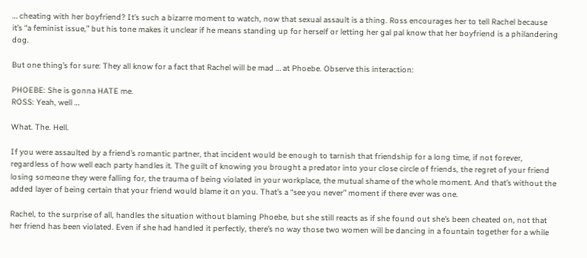… cheating with her boyfriend? It’s such a bizarre moment to watch, now that sexual assault is a thing. Ross encourages her to tell Rachel because it’s “a feminist issue,” but his tone makes it unclear if he means standing up for herself or letting her gal pal know that her boyfriend is a philandering dog.

But one thing’s for sure: They all know for a fact that Rachel will be mad … at Phoebe. Observe this interaction:

PHOEBE: She is gonna HATE me.
ROSS: Yeah, well …

What. The. Hell.

If you were assaulted by a friend’s romantic partner, that incident would be enough to tarnish that friendship for a long time, if not forever, regardless of how well each party handles it. The guilt of knowing you brought a predator into your close circle of friends, the regret of your friend losing someone they were falling for, the trauma of being violated in your workplace, the mutual shame of the whole moment. And that’s without the added layer of being certain that your friend would blame it on you. That’s a “see you never” moment if there ever was one.

Rachel, to the surprise of all, handles the situation without blaming Phoebe, but she still reacts as if she found out she’s been cheated on, not that her friend has been violated. Even if she had handled it perfectly, there’s no way those two women will be dancing in a fountain together for a while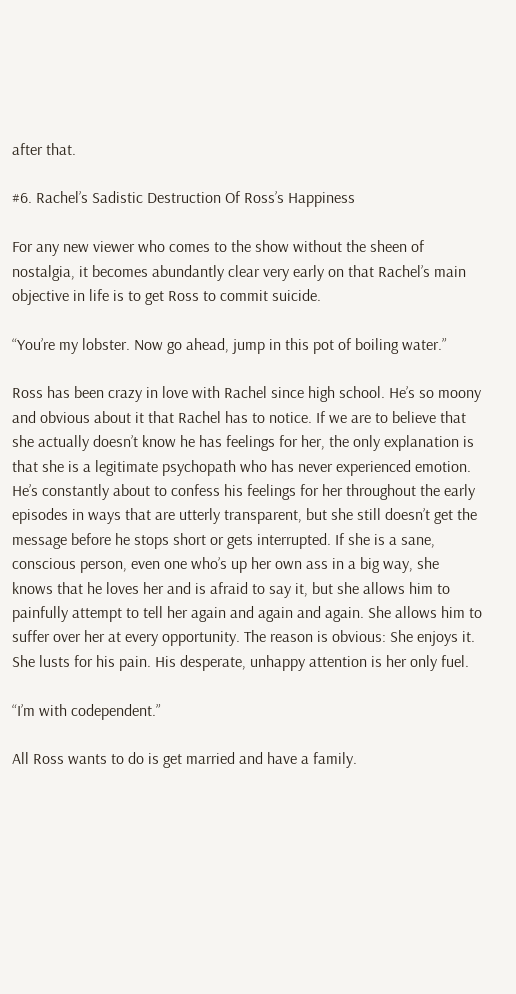after that.

#6. Rachel’s Sadistic Destruction Of Ross’s Happiness

For any new viewer who comes to the show without the sheen of nostalgia, it becomes abundantly clear very early on that Rachel’s main objective in life is to get Ross to commit suicide.

“You’re my lobster. Now go ahead, jump in this pot of boiling water.”

Ross has been crazy in love with Rachel since high school. He’s so moony and obvious about it that Rachel has to notice. If we are to believe that she actually doesn’t know he has feelings for her, the only explanation is that she is a legitimate psychopath who has never experienced emotion. He’s constantly about to confess his feelings for her throughout the early episodes in ways that are utterly transparent, but she still doesn’t get the message before he stops short or gets interrupted. If she is a sane, conscious person, even one who’s up her own ass in a big way, she knows that he loves her and is afraid to say it, but she allows him to painfully attempt to tell her again and again and again. She allows him to suffer over her at every opportunity. The reason is obvious: She enjoys it. She lusts for his pain. His desperate, unhappy attention is her only fuel.

“I’m with codependent.”

All Ross wants to do is get married and have a family.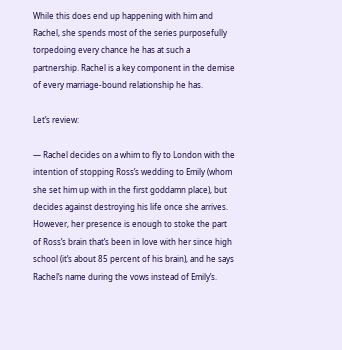While this does end up happening with him and Rachel, she spends most of the series purposefully torpedoing every chance he has at such a partnership. Rachel is a key component in the demise of every marriage-bound relationship he has.

Let’s review:

— Rachel decides on a whim to fly to London with the intention of stopping Ross’s wedding to Emily (whom she set him up with in the first goddamn place), but decides against destroying his life once she arrives. However, her presence is enough to stoke the part of Ross’s brain that’s been in love with her since high school (it’s about 85 percent of his brain), and he says Rachel’s name during the vows instead of Emily’s.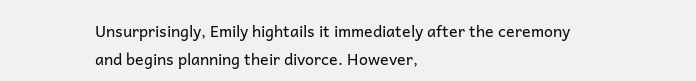Unsurprisingly, Emily hightails it immediately after the ceremony and begins planning their divorce. However,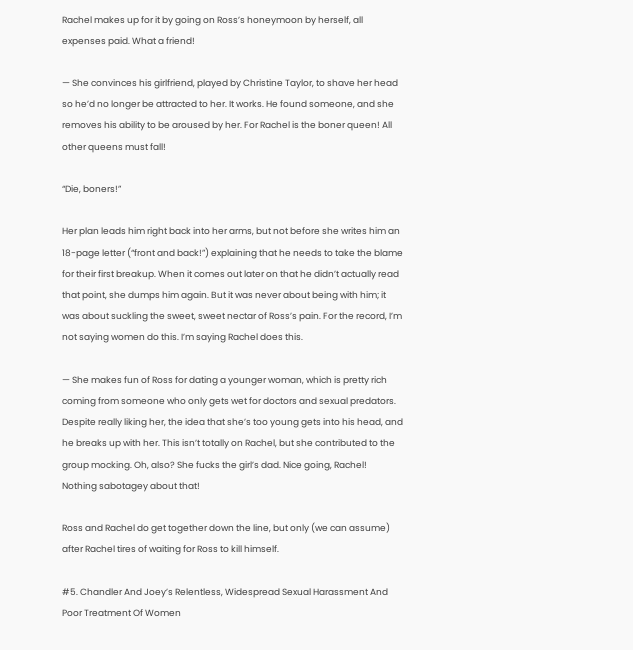Rachel makes up for it by going on Ross’s honeymoon by herself, all expenses paid. What a friend!

— She convinces his girlfriend, played by Christine Taylor, to shave her head so he’d no longer be attracted to her. It works. He found someone, and she removes his ability to be aroused by her. For Rachel is the boner queen! All other queens must fall!

“Die, boners!”

Her plan leads him right back into her arms, but not before she writes him an 18-page letter (“front and back!”) explaining that he needs to take the blame for their first breakup. When it comes out later on that he didn’t actually read that point, she dumps him again. But it was never about being with him; it was about suckling the sweet, sweet nectar of Ross’s pain. For the record, I’m not saying women do this. I’m saying Rachel does this.

— She makes fun of Ross for dating a younger woman, which is pretty rich coming from someone who only gets wet for doctors and sexual predators. Despite really liking her, the idea that she’s too young gets into his head, and he breaks up with her. This isn’t totally on Rachel, but she contributed to the group mocking. Oh, also? She fucks the girl’s dad. Nice going, Rachel! Nothing sabotagey about that!

Ross and Rachel do get together down the line, but only (we can assume) after Rachel tires of waiting for Ross to kill himself.

#5. Chandler And Joey’s Relentless, Widespread Sexual Harassment And Poor Treatment Of Women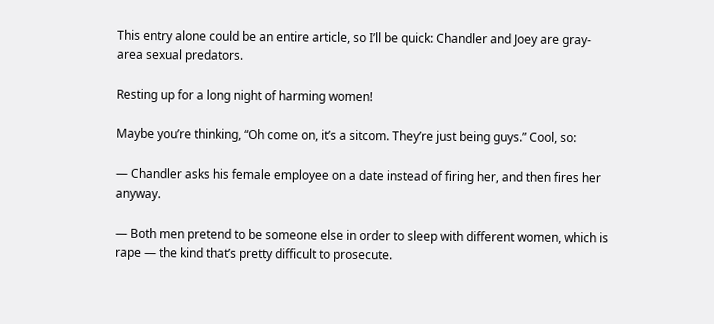This entry alone could be an entire article, so I’ll be quick: Chandler and Joey are gray-area sexual predators.

Resting up for a long night of harming women!

Maybe you’re thinking, “Oh come on, it’s a sitcom. They’re just being guys.” Cool, so:

— Chandler asks his female employee on a date instead of firing her, and then fires her anyway.

— Both men pretend to be someone else in order to sleep with different women, which is rape — the kind that’s pretty difficult to prosecute.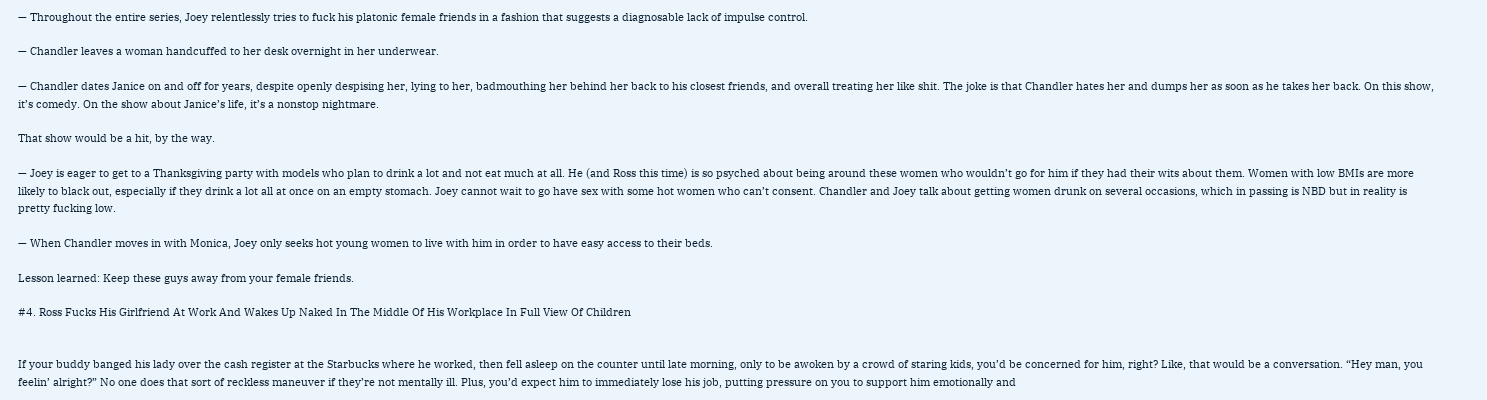— Throughout the entire series, Joey relentlessly tries to fuck his platonic female friends in a fashion that suggests a diagnosable lack of impulse control.

— Chandler leaves a woman handcuffed to her desk overnight in her underwear.

— Chandler dates Janice on and off for years, despite openly despising her, lying to her, badmouthing her behind her back to his closest friends, and overall treating her like shit. The joke is that Chandler hates her and dumps her as soon as he takes her back. On this show, it’s comedy. On the show about Janice’s life, it’s a nonstop nightmare.

That show would be a hit, by the way.

— Joey is eager to get to a Thanksgiving party with models who plan to drink a lot and not eat much at all. He (and Ross this time) is so psyched about being around these women who wouldn’t go for him if they had their wits about them. Women with low BMIs are more likely to black out, especially if they drink a lot all at once on an empty stomach. Joey cannot wait to go have sex with some hot women who can’t consent. Chandler and Joey talk about getting women drunk on several occasions, which in passing is NBD but in reality is pretty fucking low.

— When Chandler moves in with Monica, Joey only seeks hot young women to live with him in order to have easy access to their beds.

Lesson learned: Keep these guys away from your female friends.

#4. Ross Fucks His Girlfriend At Work And Wakes Up Naked In The Middle Of His Workplace In Full View Of Children


If your buddy banged his lady over the cash register at the Starbucks where he worked, then fell asleep on the counter until late morning, only to be awoken by a crowd of staring kids, you’d be concerned for him, right? Like, that would be a conversation. “Hey man, you feelin’ alright?” No one does that sort of reckless maneuver if they’re not mentally ill. Plus, you’d expect him to immediately lose his job, putting pressure on you to support him emotionally and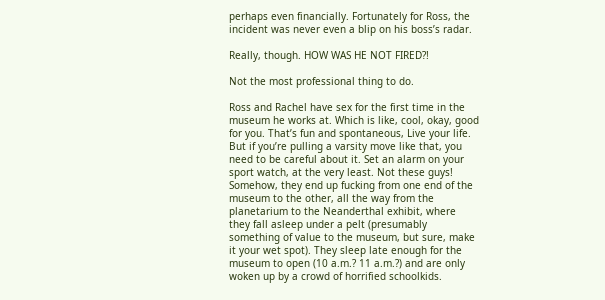perhaps even financially. Fortunately for Ross, the incident was never even a blip on his boss’s radar.

Really, though. HOW WAS HE NOT FIRED?!

Not the most professional thing to do.

Ross and Rachel have sex for the first time in the museum he works at. Which is like, cool, okay, good for you. That’s fun and spontaneous, Live your life. But if you’re pulling a varsity move like that, you need to be careful about it. Set an alarm on your sport watch, at the very least. Not these guys! Somehow, they end up fucking from one end of the museum to the other, all the way from the planetarium to the Neanderthal exhibit, where they fall asleep under a pelt (presumably something of value to the museum, but sure, make it your wet spot). They sleep late enough for the museum to open (10 a.m.? 11 a.m.?) and are only woken up by a crowd of horrified schoolkids.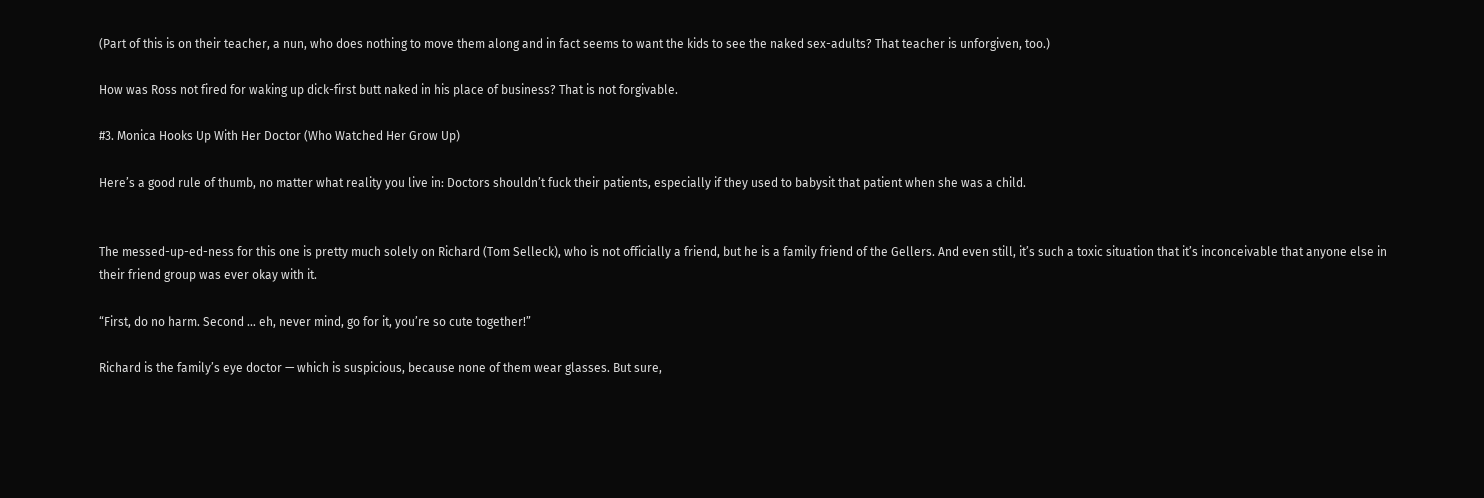(Part of this is on their teacher, a nun, who does nothing to move them along and in fact seems to want the kids to see the naked sex-adults? That teacher is unforgiven, too.)

How was Ross not fired for waking up dick-first butt naked in his place of business? That is not forgivable.

#3. Monica Hooks Up With Her Doctor (Who Watched Her Grow Up)

Here’s a good rule of thumb, no matter what reality you live in: Doctors shouldn’t fuck their patients, especially if they used to babysit that patient when she was a child.


The messed-up-ed-ness for this one is pretty much solely on Richard (Tom Selleck), who is not officially a friend, but he is a family friend of the Gellers. And even still, it’s such a toxic situation that it’s inconceivable that anyone else in their friend group was ever okay with it.

“First, do no harm. Second … eh, never mind, go for it, you’re so cute together!”

Richard is the family’s eye doctor — which is suspicious, because none of them wear glasses. But sure,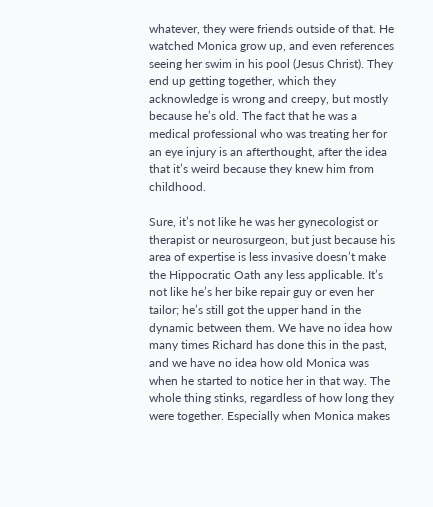whatever, they were friends outside of that. He watched Monica grow up, and even references seeing her swim in his pool (Jesus Christ). They end up getting together, which they acknowledge is wrong and creepy, but mostly because he’s old. The fact that he was a medical professional who was treating her for an eye injury is an afterthought, after the idea that it’s weird because they knew him from childhood.

Sure, it’s not like he was her gynecologist or therapist or neurosurgeon, but just because his area of expertise is less invasive doesn’t make the Hippocratic Oath any less applicable. It’s not like he’s her bike repair guy or even her tailor; he’s still got the upper hand in the dynamic between them. We have no idea how many times Richard has done this in the past, and we have no idea how old Monica was when he started to notice her in that way. The whole thing stinks, regardless of how long they were together. Especially when Monica makes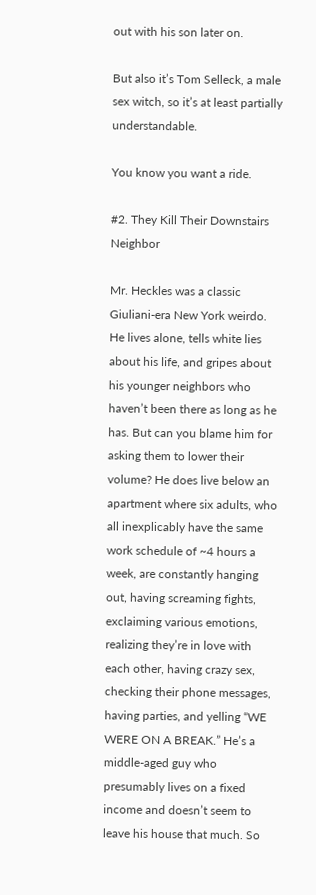out with his son later on.

But also it’s Tom Selleck, a male sex witch, so it’s at least partially understandable.

You know you want a ride.

#2. They Kill Their Downstairs Neighbor

Mr. Heckles was a classic Giuliani-era New York weirdo. He lives alone, tells white lies about his life, and gripes about his younger neighbors who haven’t been there as long as he has. But can you blame him for asking them to lower their volume? He does live below an apartment where six adults, who all inexplicably have the same work schedule of ~4 hours a week, are constantly hanging out, having screaming fights, exclaiming various emotions, realizing they’re in love with each other, having crazy sex, checking their phone messages, having parties, and yelling “WE WERE ON A BREAK.” He’s a middle-aged guy who presumably lives on a fixed income and doesn’t seem to leave his house that much. So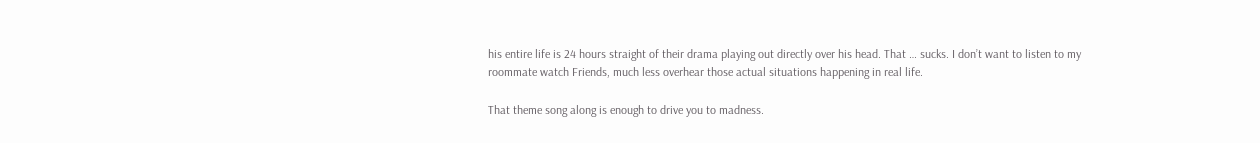his entire life is 24 hours straight of their drama playing out directly over his head. That … sucks. I don’t want to listen to my roommate watch Friends, much less overhear those actual situations happening in real life.

That theme song along is enough to drive you to madness.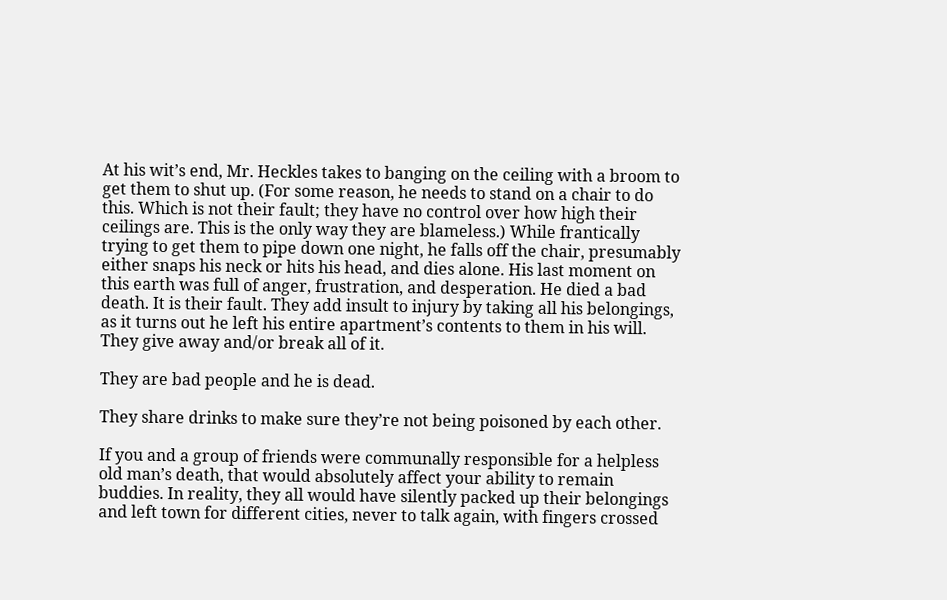At his wit’s end, Mr. Heckles takes to banging on the ceiling with a broom to get them to shut up. (For some reason, he needs to stand on a chair to do this. Which is not their fault; they have no control over how high their ceilings are. This is the only way they are blameless.) While frantically trying to get them to pipe down one night, he falls off the chair, presumably either snaps his neck or hits his head, and dies alone. His last moment on this earth was full of anger, frustration, and desperation. He died a bad death. It is their fault. They add insult to injury by taking all his belongings, as it turns out he left his entire apartment’s contents to them in his will. They give away and/or break all of it.

They are bad people and he is dead.

They share drinks to make sure they’re not being poisoned by each other.

If you and a group of friends were communally responsible for a helpless old man’s death, that would absolutely affect your ability to remain buddies. In reality, they all would have silently packed up their belongings and left town for different cities, never to talk again, with fingers crossed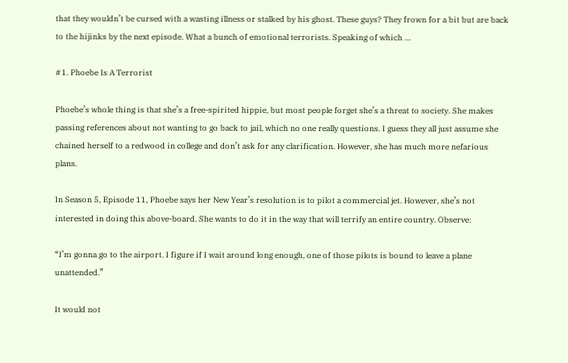that they wouldn’t be cursed with a wasting illness or stalked by his ghost. These guys? They frown for a bit but are back to the hijinks by the next episode. What a bunch of emotional terrorists. Speaking of which …

#1. Phoebe Is A Terrorist

Phoebe’s whole thing is that she’s a free-spirited hippie, but most people forget she’s a threat to society. She makes passing references about not wanting to go back to jail, which no one really questions. I guess they all just assume she chained herself to a redwood in college and don’t ask for any clarification. However, she has much more nefarious plans.

In Season 5, Episode 11, Phoebe says her New Year’s resolution is to pilot a commercial jet. However, she’s not interested in doing this above-board. She wants to do it in the way that will terrify an entire country. Observe:

“I’m gonna go to the airport. I figure if I wait around long enough, one of those pilots is bound to leave a plane unattended.”

It would not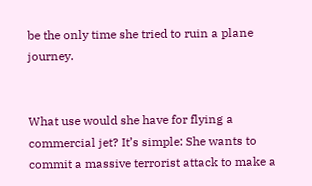be the only time she tried to ruin a plane journey.


What use would she have for flying a commercial jet? It’s simple: She wants to commit a massive terrorist attack to make a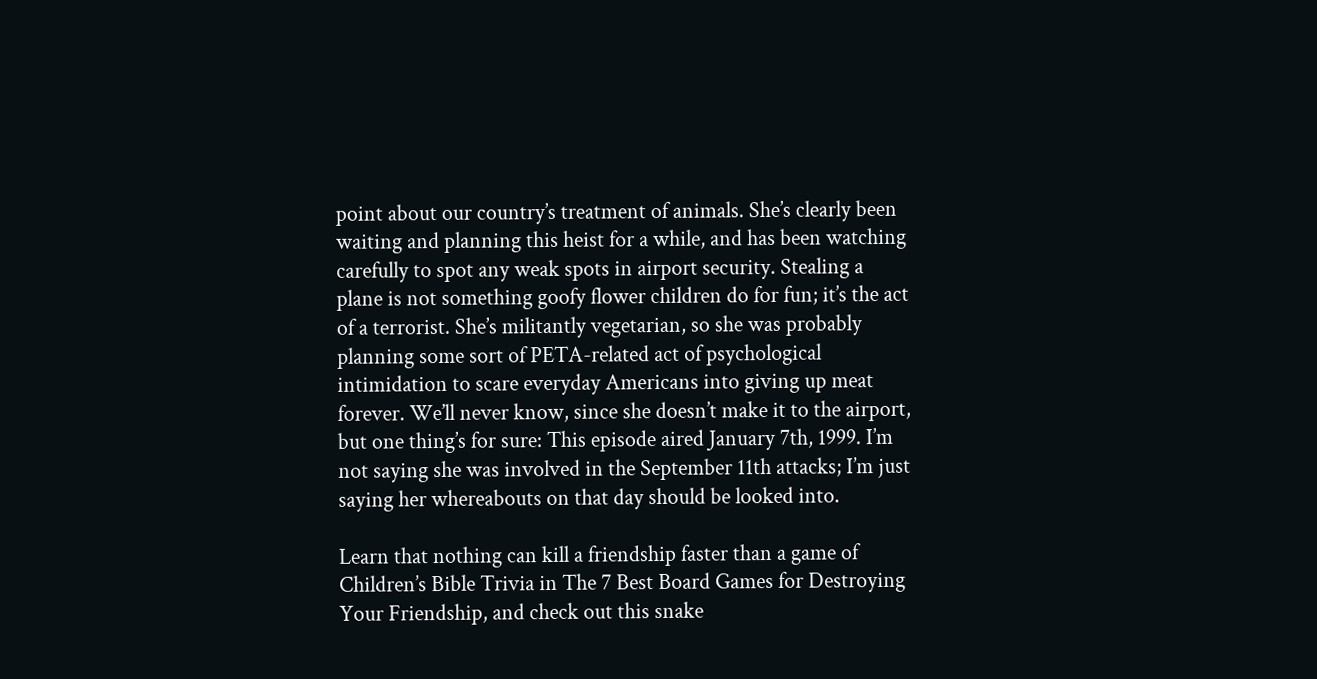point about our country’s treatment of animals. She’s clearly been waiting and planning this heist for a while, and has been watching carefully to spot any weak spots in airport security. Stealing a plane is not something goofy flower children do for fun; it’s the act of a terrorist. She’s militantly vegetarian, so she was probably planning some sort of PETA-related act of psychological intimidation to scare everyday Americans into giving up meat forever. We’ll never know, since she doesn’t make it to the airport, but one thing’s for sure: This episode aired January 7th, 1999. I’m not saying she was involved in the September 11th attacks; I’m just saying her whereabouts on that day should be looked into.

Learn that nothing can kill a friendship faster than a game of Children’s Bible Trivia in The 7 Best Board Games for Destroying Your Friendship, and check out this snake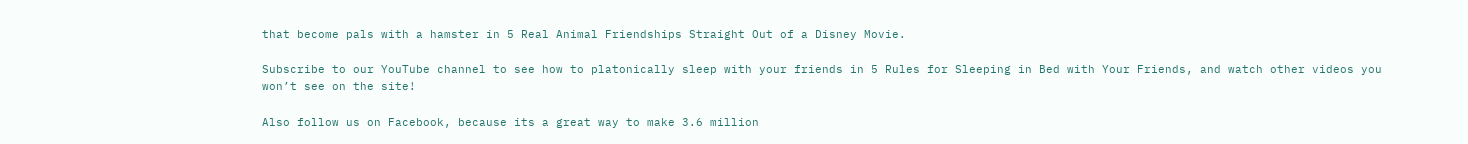that become pals with a hamster in 5 Real Animal Friendships Straight Out of a Disney Movie.

Subscribe to our YouTube channel to see how to platonically sleep with your friends in 5 Rules for Sleeping in Bed with Your Friends, and watch other videos you won’t see on the site!

Also follow us on Facebook, because its a great way to make 3.6 million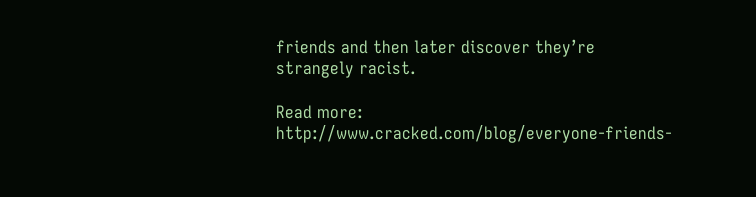friends and then later discover they’re strangely racist.

Read more: http://www.cracked.com/blog/everyone-friends-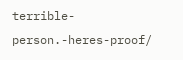terrible-person.-heres-proof/